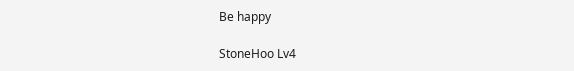Be happy

StoneHoo Lv4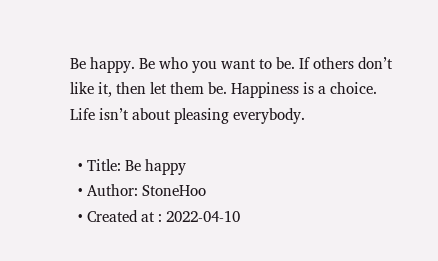Be happy. Be who you want to be. If others don’t like it, then let them be. Happiness is a choice. Life isn’t about pleasing everybody.

  • Title: Be happy
  • Author: StoneHoo
  • Created at : 2022-04-10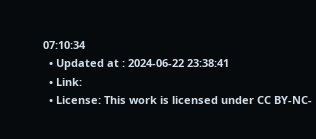07:10:34
  • Updated at : 2024-06-22 23:38:41
  • Link:
  • License: This work is licensed under CC BY-NC-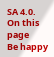SA 4.0.
On this page
Be happy